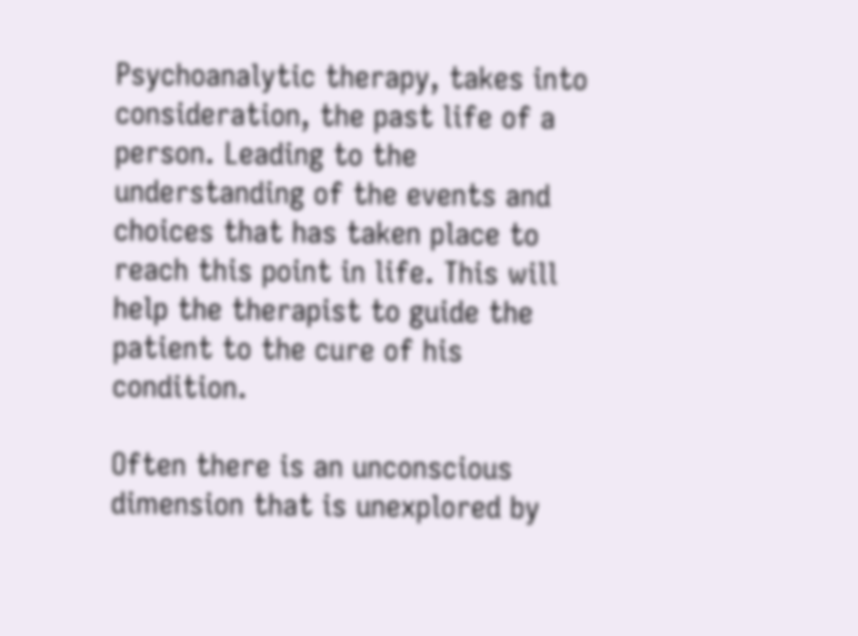Psychoanalytic therapy, takes into consideration, the past life of a person. Leading to the understanding of the events and choices that has taken place to reach this point in life. This will help the therapist to guide the patient to the cure of his condition.

Often there is an unconscious dimension that is unexplored by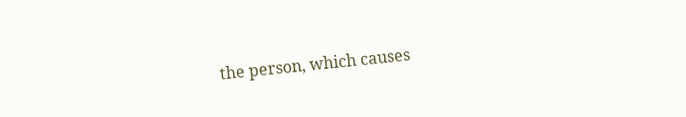the person, which causes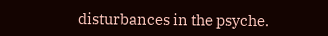disturbances in the psyche.